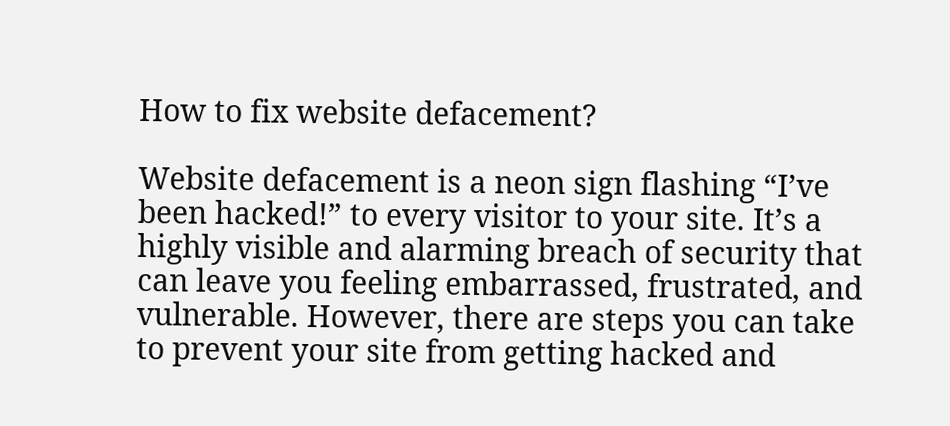How to fix website defacement?

Website defacement is a neon sign flashing “I’ve been hacked!” to every visitor to your site. It’s a highly visible and alarming breach of security that can leave you feeling embarrassed, frustrated, and vulnerable. However, there are steps you can take to prevent your site from getting hacked and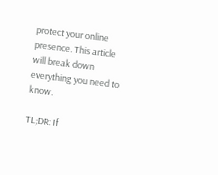protect your online presence. This article will break down everything you need to know.

TL;DR: If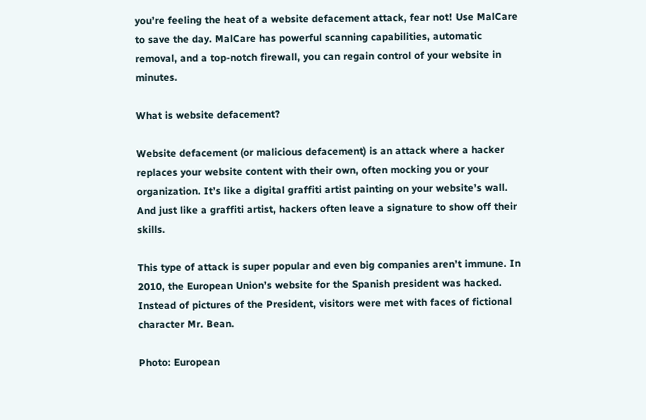you’re feeling the heat of a website defacement attack, fear not! Use MalCare to save the day. MalCare has powerful scanning capabilities, automatic removal, and a top-notch firewall, you can regain control of your website in minutes.

What is website defacement?

Website defacement (or malicious defacement) is an attack where a hacker replaces your website content with their own, often mocking you or your organization. It’s like a digital graffiti artist painting on your website’s wall. And just like a graffiti artist, hackers often leave a signature to show off their skills.

This type of attack is super popular and even big companies aren’t immune. In 2010, the European Union’s website for the Spanish president was hacked. Instead of pictures of the President, visitors were met with faces of fictional character Mr. Bean.

Photo: European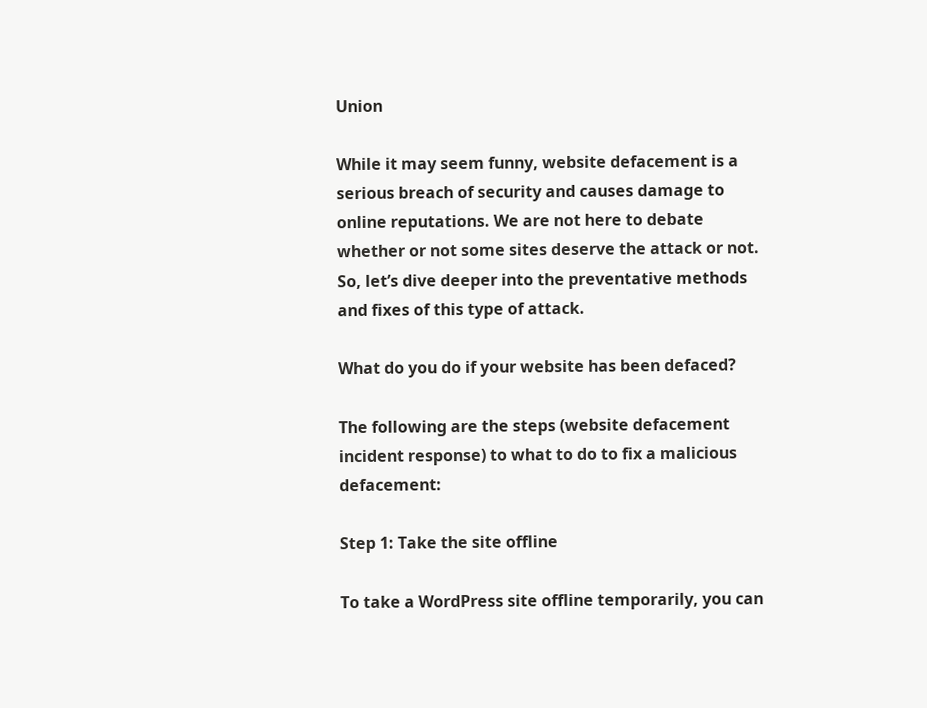Union

While it may seem funny, website defacement is a serious breach of security and causes damage to online reputations. We are not here to debate whether or not some sites deserve the attack or not. So, let’s dive deeper into the preventative methods and fixes of this type of attack.

What do you do if your website has been defaced?

The following are the steps (website defacement incident response) to what to do to fix a malicious defacement:

Step 1: Take the site offline

To take a WordPress site offline temporarily, you can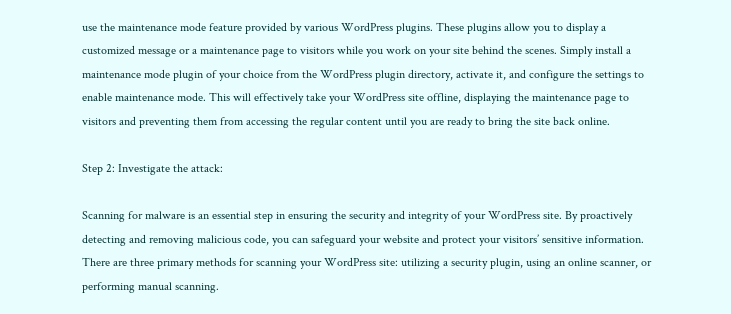use the maintenance mode feature provided by various WordPress plugins. These plugins allow you to display a customized message or a maintenance page to visitors while you work on your site behind the scenes. Simply install a maintenance mode plugin of your choice from the WordPress plugin directory, activate it, and configure the settings to enable maintenance mode. This will effectively take your WordPress site offline, displaying the maintenance page to visitors and preventing them from accessing the regular content until you are ready to bring the site back online.

Step 2: Investigate the attack:

Scanning for malware is an essential step in ensuring the security and integrity of your WordPress site. By proactively detecting and removing malicious code, you can safeguard your website and protect your visitors’ sensitive information. There are three primary methods for scanning your WordPress site: utilizing a security plugin, using an online scanner, or performing manual scanning.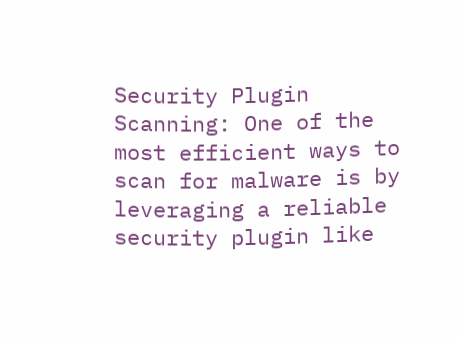Security Plugin Scanning: One of the most efficient ways to scan for malware is by leveraging a reliable security plugin like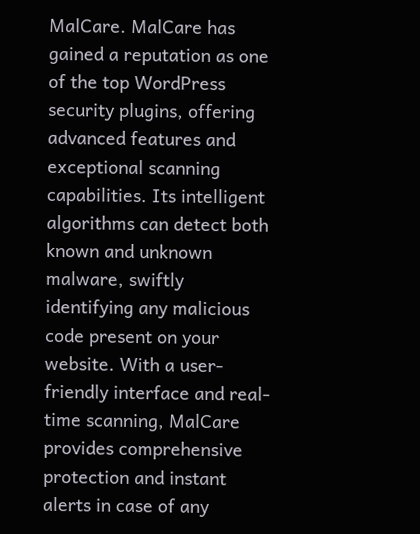MalCare. MalCare has gained a reputation as one of the top WordPress security plugins, offering advanced features and exceptional scanning capabilities. Its intelligent algorithms can detect both known and unknown malware, swiftly identifying any malicious code present on your website. With a user-friendly interface and real-time scanning, MalCare provides comprehensive protection and instant alerts in case of any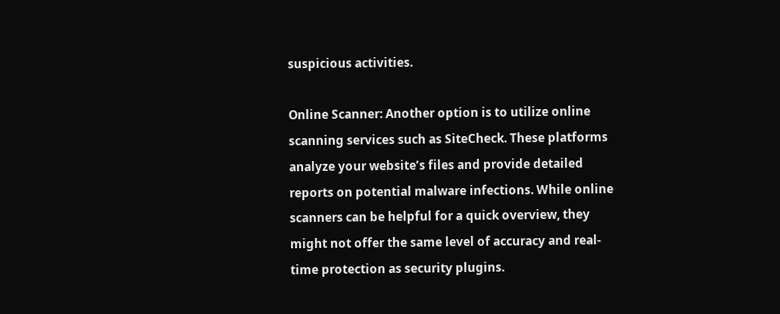suspicious activities.

Online Scanner: Another option is to utilize online scanning services such as SiteCheck. These platforms analyze your website’s files and provide detailed reports on potential malware infections. While online scanners can be helpful for a quick overview, they might not offer the same level of accuracy and real-time protection as security plugins.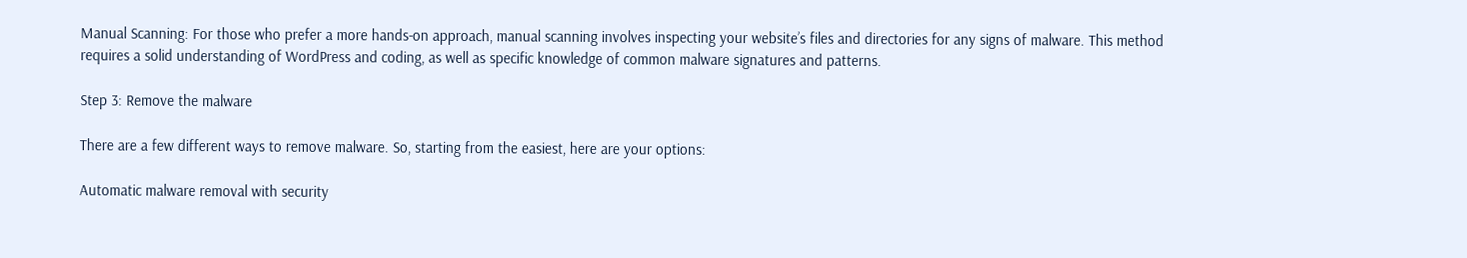Manual Scanning: For those who prefer a more hands-on approach, manual scanning involves inspecting your website’s files and directories for any signs of malware. This method requires a solid understanding of WordPress and coding, as well as specific knowledge of common malware signatures and patterns.

Step 3: Remove the malware

There are a few different ways to remove malware. So, starting from the easiest, here are your options:

Automatic malware removal with security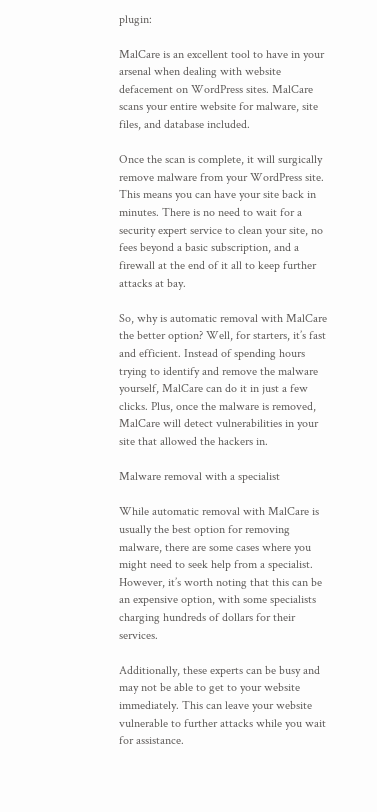plugin:

MalCare is an excellent tool to have in your arsenal when dealing with website defacement on WordPress sites. MalCare scans your entire website for malware, site files, and database included.

Once the scan is complete, it will surgically remove malware from your WordPress site. This means you can have your site back in minutes. There is no need to wait for a security expert service to clean your site, no fees beyond a basic subscription, and a firewall at the end of it all to keep further attacks at bay.

So, why is automatic removal with MalCare the better option? Well, for starters, it’s fast and efficient. Instead of spending hours trying to identify and remove the malware yourself, MalCare can do it in just a few clicks. Plus, once the malware is removed, MalCare will detect vulnerabilities in your site that allowed the hackers in.

Malware removal with a specialist

While automatic removal with MalCare is usually the best option for removing malware, there are some cases where you might need to seek help from a specialist. However, it’s worth noting that this can be an expensive option, with some specialists charging hundreds of dollars for their services.

Additionally, these experts can be busy and may not be able to get to your website immediately. This can leave your website vulnerable to further attacks while you wait for assistance.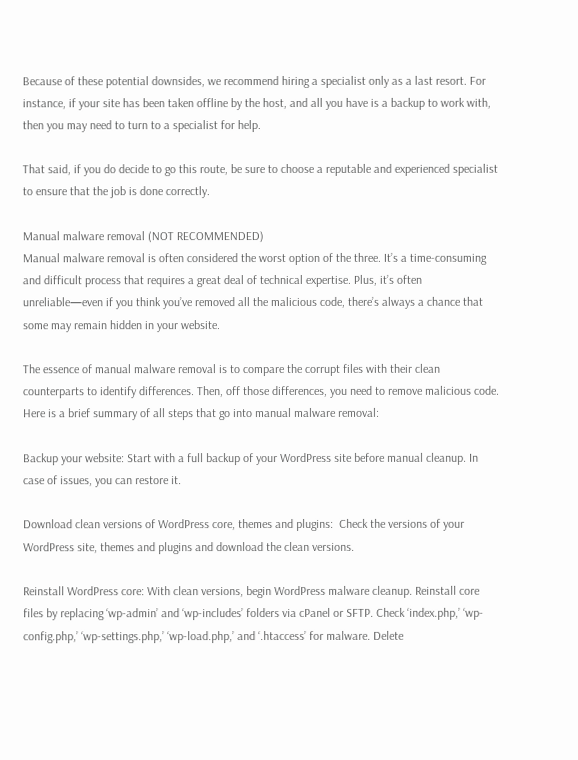Because of these potential downsides, we recommend hiring a specialist only as a last resort. For instance, if your site has been taken offline by the host, and all you have is a backup to work with, then you may need to turn to a specialist for help.

That said, if you do decide to go this route, be sure to choose a reputable and experienced specialist to ensure that the job is done correctly.

Manual malware removal (NOT RECOMMENDED)
Manual malware removal is often considered the worst option of the three. It’s a time-consuming and difficult process that requires a great deal of technical expertise. Plus, it’s often unreliable—even if you think you’ve removed all the malicious code, there’s always a chance that some may remain hidden in your website.

The essence of manual malware removal is to compare the corrupt files with their clean counterparts to identify differences. Then, off those differences, you need to remove malicious code.  Here is a brief summary of all steps that go into manual malware removal:

Backup your website: Start with a full backup of your WordPress site before manual cleanup. In case of issues, you can restore it.

Download clean versions of WordPress core, themes and plugins:  Check the versions of your WordPress site, themes and plugins and download the clean versions.

Reinstall WordPress core: With clean versions, begin WordPress malware cleanup. Reinstall core files by replacing ‘wp-admin’ and ‘wp-includes’ folders via cPanel or SFTP. Check ‘index.php,’ ‘wp-config.php,’ ‘wp-settings.php,’ ‘wp-load.php,’ and ‘.htaccess’ for malware. Delete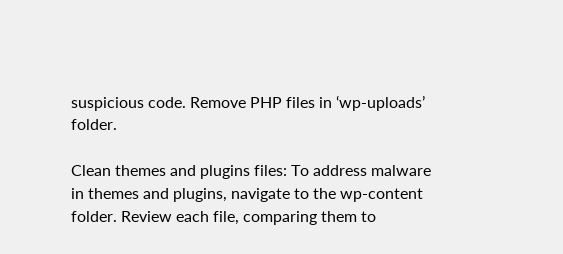suspicious code. Remove PHP files in ‘wp-uploads’ folder.

Clean themes and plugins files: To address malware in themes and plugins, navigate to the wp-content folder. Review each file, comparing them to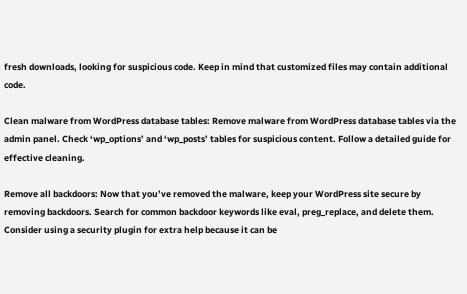fresh downloads, looking for suspicious code. Keep in mind that customized files may contain additional code.

Clean malware from WordPress database tables: Remove malware from WordPress database tables via the admin panel. Check ‘wp_options’ and ‘wp_posts’ tables for suspicious content. Follow a detailed guide for effective cleaning.

Remove all backdoors: Now that you’ve removed the malware, keep your WordPress site secure by removing backdoors. Search for common backdoor keywords like eval, preg_replace, and delete them. Consider using a security plugin for extra help because it can be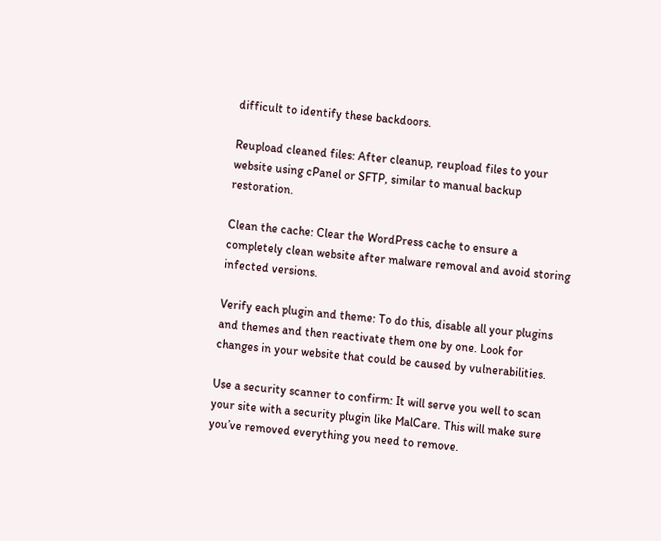difficult to identify these backdoors.

Reupload cleaned files: After cleanup, reupload files to your website using cPanel or SFTP, similar to manual backup restoration.

Clean the cache: Clear the WordPress cache to ensure a completely clean website after malware removal and avoid storing infected versions.

Verify each plugin and theme: To do this, disable all your plugins and themes and then reactivate them one by one. Look for changes in your website that could be caused by vulnerabilities.

Use a security scanner to confirm: It will serve you well to scan your site with a security plugin like MalCare. This will make sure you’ve removed everything you need to remove.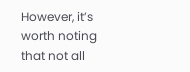However, it’s worth noting that not all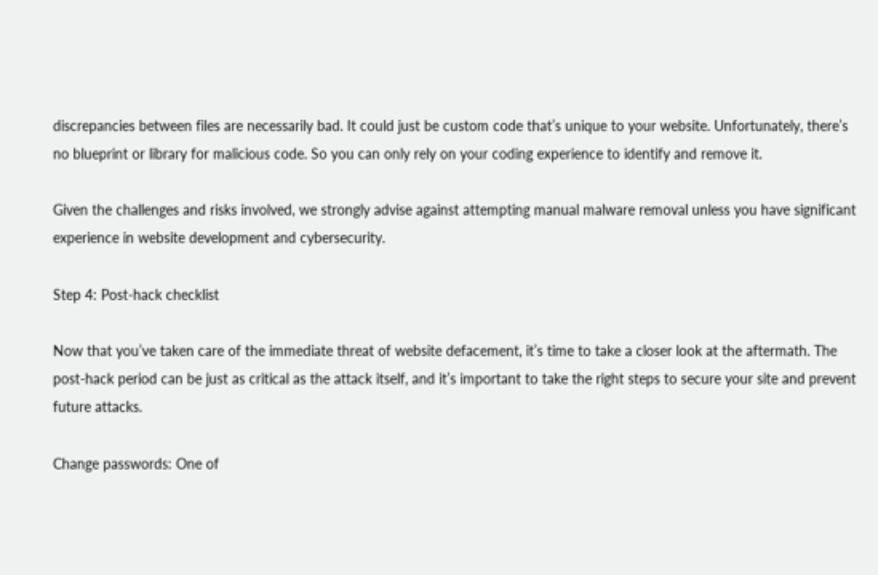discrepancies between files are necessarily bad. It could just be custom code that’s unique to your website. Unfortunately, there’s no blueprint or library for malicious code. So you can only rely on your coding experience to identify and remove it.

Given the challenges and risks involved, we strongly advise against attempting manual malware removal unless you have significant experience in website development and cybersecurity.

Step 4: Post-hack checklist

Now that you’ve taken care of the immediate threat of website defacement, it’s time to take a closer look at the aftermath. The post-hack period can be just as critical as the attack itself, and it’s important to take the right steps to secure your site and prevent future attacks.

Change passwords: One of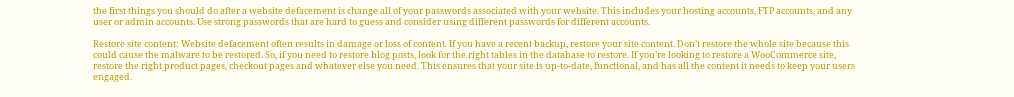the first things you should do after a website defacement is change all of your passwords associated with your website. This includes your hosting accounts, FTP accounts, and any user or admin accounts. Use strong passwords that are hard to guess and consider using different passwords for different accounts.

Restore site content: Website defacement often results in damage or loss of content. If you have a recent backup, restore your site content. Don’t restore the whole site because this could cause the malware to be restored. So, if you need to restore blog posts, look for the right tables in the database to restore. If you’re looking to restore a WooCommerce site, restore the right product pages, checkout pages and whatever else you need. This ensures that your site is up-to-date, functional, and has all the content it needs to keep your users engaged.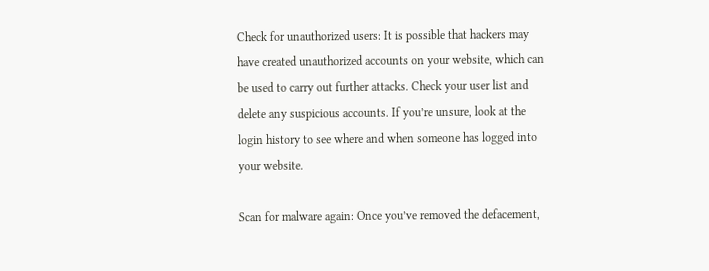Check for unauthorized users: It is possible that hackers may have created unauthorized accounts on your website, which can be used to carry out further attacks. Check your user list and delete any suspicious accounts. If you’re unsure, look at the login history to see where and when someone has logged into your website.

Scan for malware again: Once you’ve removed the defacement,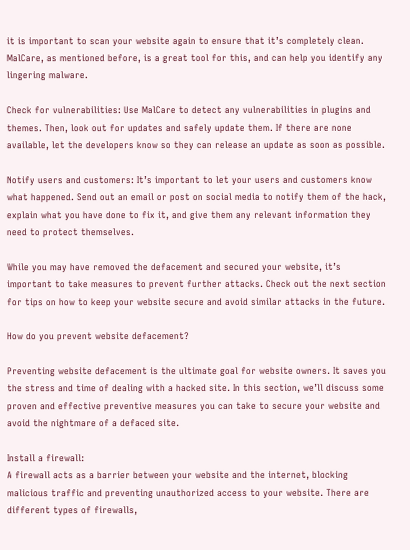it is important to scan your website again to ensure that it’s completely clean. MalCare, as mentioned before, is a great tool for this, and can help you identify any lingering malware.

Check for vulnerabilities: Use MalCare to detect any vulnerabilities in plugins and themes. Then, look out for updates and safely update them. If there are none available, let the developers know so they can release an update as soon as possible.

Notify users and customers: It’s important to let your users and customers know what happened. Send out an email or post on social media to notify them of the hack, explain what you have done to fix it, and give them any relevant information they need to protect themselves.

While you may have removed the defacement and secured your website, it’s important to take measures to prevent further attacks. Check out the next section for tips on how to keep your website secure and avoid similar attacks in the future.

How do you prevent website defacement?

Preventing website defacement is the ultimate goal for website owners. It saves you the stress and time of dealing with a hacked site. In this section, we’ll discuss some proven and effective preventive measures you can take to secure your website and avoid the nightmare of a defaced site.

Install a firewall:
A firewall acts as a barrier between your website and the internet, blocking malicious traffic and preventing unauthorized access to your website. There are different types of firewalls,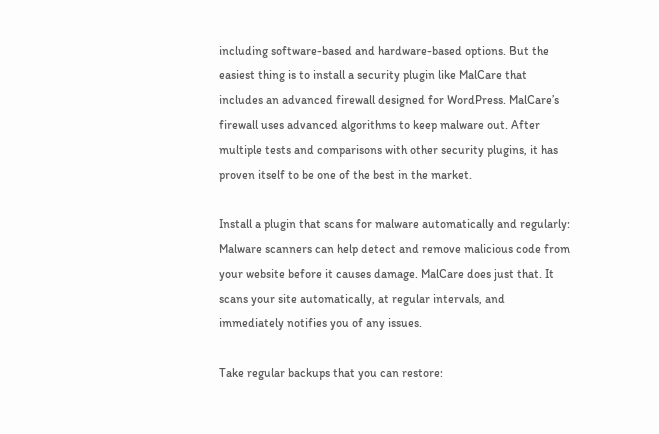including software-based and hardware-based options. But the easiest thing is to install a security plugin like MalCare that includes an advanced firewall designed for WordPress. MalCare’s firewall uses advanced algorithms to keep malware out. After multiple tests and comparisons with other security plugins, it has proven itself to be one of the best in the market.

Install a plugin that scans for malware automatically and regularly:
Malware scanners can help detect and remove malicious code from your website before it causes damage. MalCare does just that. It scans your site automatically, at regular intervals, and immediately notifies you of any issues.

Take regular backups that you can restore: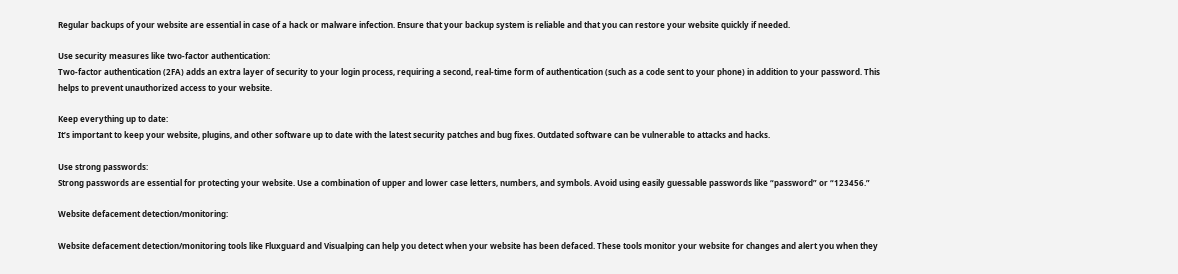Regular backups of your website are essential in case of a hack or malware infection. Ensure that your backup system is reliable and that you can restore your website quickly if needed.

Use security measures like two-factor authentication:
Two-factor authentication (2FA) adds an extra layer of security to your login process, requiring a second, real-time form of authentication (such as a code sent to your phone) in addition to your password. This helps to prevent unauthorized access to your website.

Keep everything up to date:
It’s important to keep your website, plugins, and other software up to date with the latest security patches and bug fixes. Outdated software can be vulnerable to attacks and hacks.

Use strong passwords:
Strong passwords are essential for protecting your website. Use a combination of upper and lower case letters, numbers, and symbols. Avoid using easily guessable passwords like “password” or “123456.”

Website defacement detection/monitoring:

Website defacement detection/monitoring tools like Fluxguard and Visualping can help you detect when your website has been defaced. These tools monitor your website for changes and alert you when they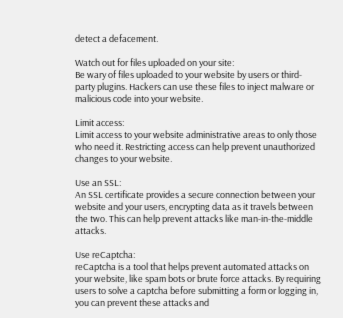detect a defacement.

Watch out for files uploaded on your site:
Be wary of files uploaded to your website by users or third-party plugins. Hackers can use these files to inject malware or malicious code into your website.

Limit access:
Limit access to your website administrative areas to only those who need it. Restricting access can help prevent unauthorized changes to your website.

Use an SSL:
An SSL certificate provides a secure connection between your website and your users, encrypting data as it travels between the two. This can help prevent attacks like man-in-the-middle attacks.

Use reCaptcha:
reCaptcha is a tool that helps prevent automated attacks on your website, like spam bots or brute force attacks. By requiring users to solve a captcha before submitting a form or logging in, you can prevent these attacks and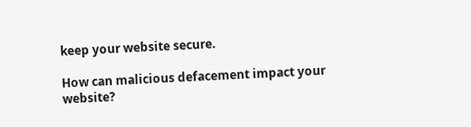keep your website secure.

How can malicious defacement impact your website?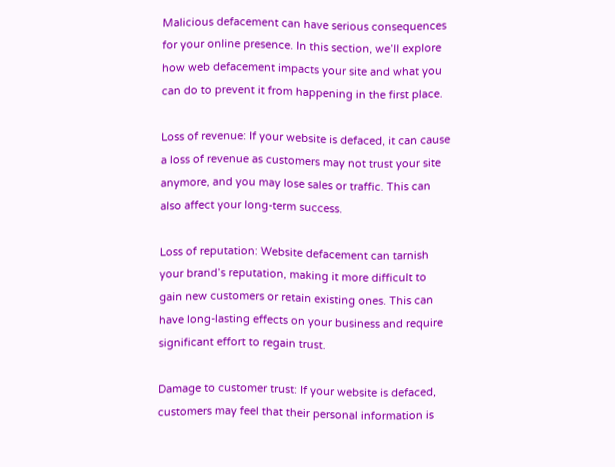Malicious defacement can have serious consequences for your online presence. In this section, we’ll explore how web defacement impacts your site and what you can do to prevent it from happening in the first place.

Loss of revenue: If your website is defaced, it can cause a loss of revenue as customers may not trust your site anymore, and you may lose sales or traffic. This can also affect your long-term success.

Loss of reputation: Website defacement can tarnish your brand’s reputation, making it more difficult to gain new customers or retain existing ones. This can have long-lasting effects on your business and require significant effort to regain trust.

Damage to customer trust: If your website is defaced, customers may feel that their personal information is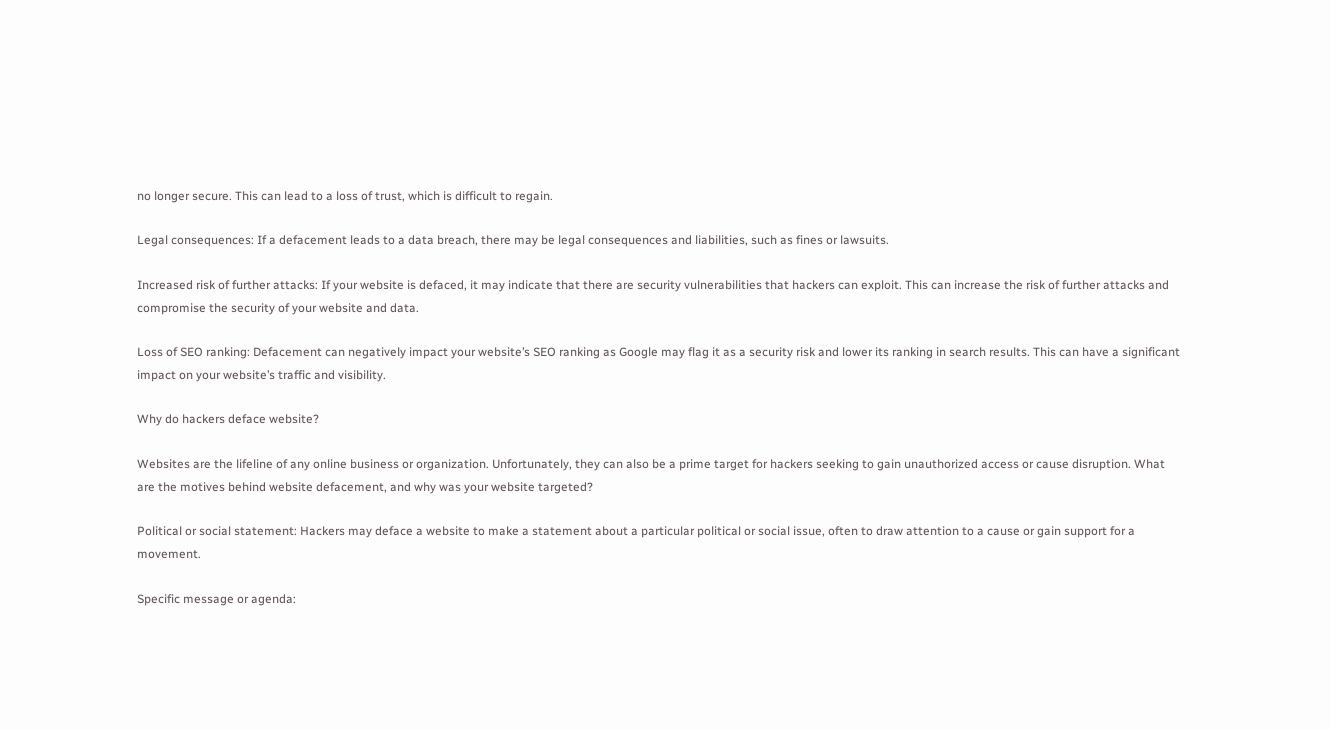no longer secure. This can lead to a loss of trust, which is difficult to regain.

Legal consequences: If a defacement leads to a data breach, there may be legal consequences and liabilities, such as fines or lawsuits.

Increased risk of further attacks: If your website is defaced, it may indicate that there are security vulnerabilities that hackers can exploit. This can increase the risk of further attacks and compromise the security of your website and data.

Loss of SEO ranking: Defacement can negatively impact your website’s SEO ranking as Google may flag it as a security risk and lower its ranking in search results. This can have a significant impact on your website’s traffic and visibility.

Why do hackers deface website?

Websites are the lifeline of any online business or organization. Unfortunately, they can also be a prime target for hackers seeking to gain unauthorized access or cause disruption. What are the motives behind website defacement, and why was your website targeted?

Political or social statement: Hackers may deface a website to make a statement about a particular political or social issue, often to draw attention to a cause or gain support for a movement.

Specific message or agenda: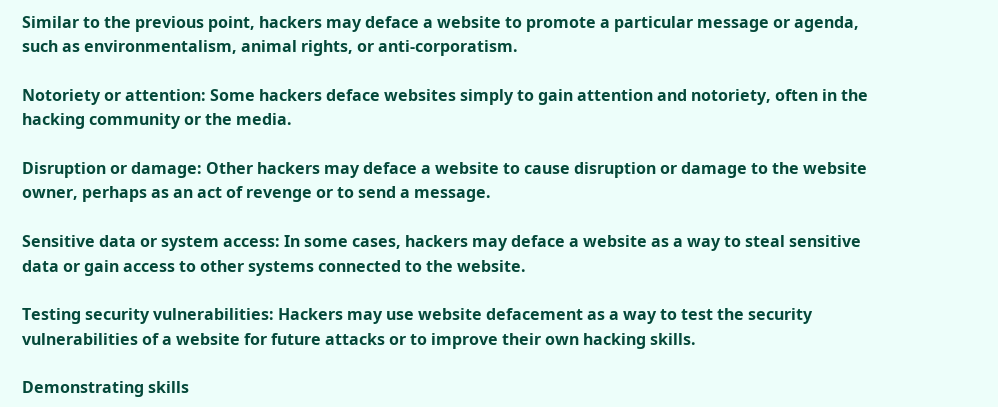Similar to the previous point, hackers may deface a website to promote a particular message or agenda, such as environmentalism, animal rights, or anti-corporatism.

Notoriety or attention: Some hackers deface websites simply to gain attention and notoriety, often in the hacking community or the media.

Disruption or damage: Other hackers may deface a website to cause disruption or damage to the website owner, perhaps as an act of revenge or to send a message.

Sensitive data or system access: In some cases, hackers may deface a website as a way to steal sensitive data or gain access to other systems connected to the website.

Testing security vulnerabilities: Hackers may use website defacement as a way to test the security vulnerabilities of a website for future attacks or to improve their own hacking skills.

Demonstrating skills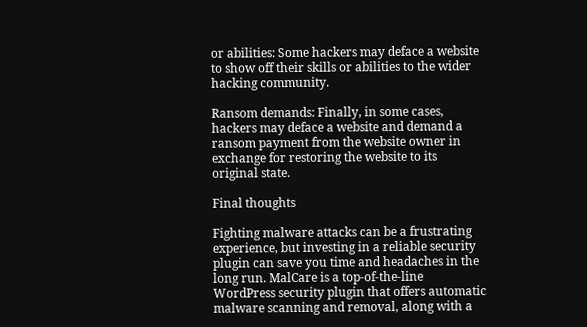or abilities: Some hackers may deface a website to show off their skills or abilities to the wider hacking community.

Ransom demands: Finally, in some cases, hackers may deface a website and demand a ransom payment from the website owner in exchange for restoring the website to its original state.

Final thoughts

Fighting malware attacks can be a frustrating experience, but investing in a reliable security plugin can save you time and headaches in the long run. MalCare is a top-of-the-line WordPress security plugin that offers automatic malware scanning and removal, along with a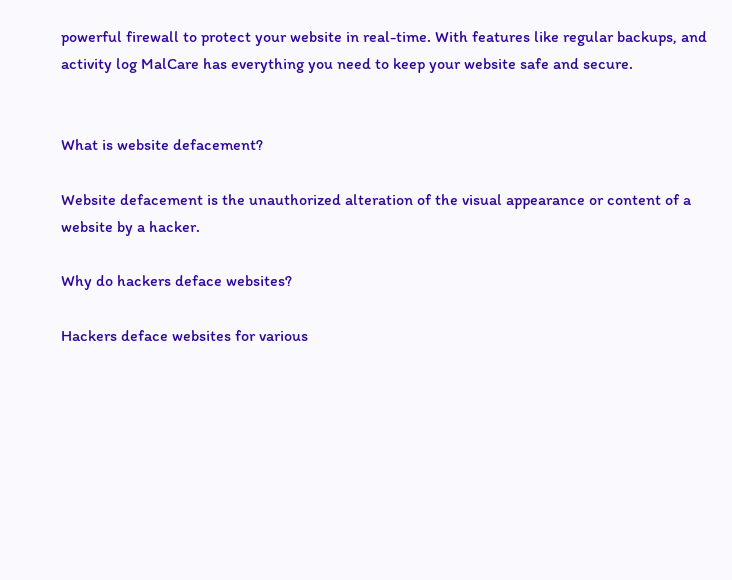powerful firewall to protect your website in real-time. With features like regular backups, and activity log MalCare has everything you need to keep your website safe and secure.


What is website defacement?

Website defacement is the unauthorized alteration of the visual appearance or content of a website by a hacker.

Why do hackers deface websites?

Hackers deface websites for various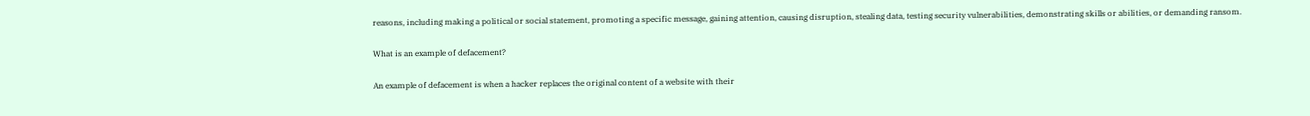reasons, including making a political or social statement, promoting a specific message, gaining attention, causing disruption, stealing data, testing security vulnerabilities, demonstrating skills or abilities, or demanding ransom.

What is an example of defacement?

An example of defacement is when a hacker replaces the original content of a website with their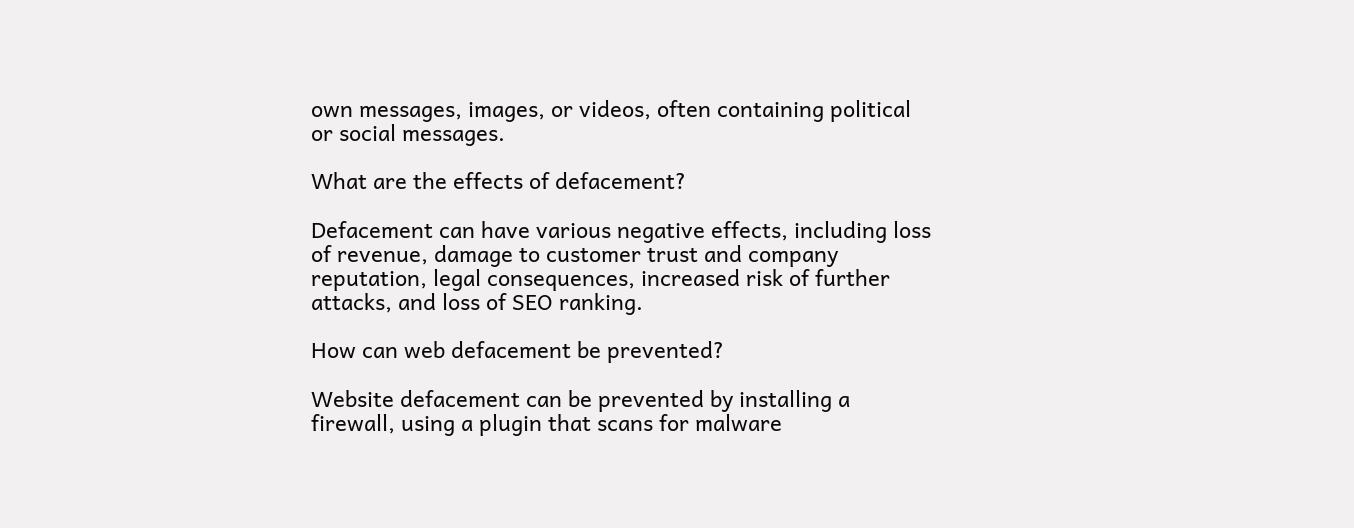own messages, images, or videos, often containing political or social messages.

What are the effects of defacement?

Defacement can have various negative effects, including loss of revenue, damage to customer trust and company reputation, legal consequences, increased risk of further attacks, and loss of SEO ranking.

How can web defacement be prevented?

Website defacement can be prevented by installing a firewall, using a plugin that scans for malware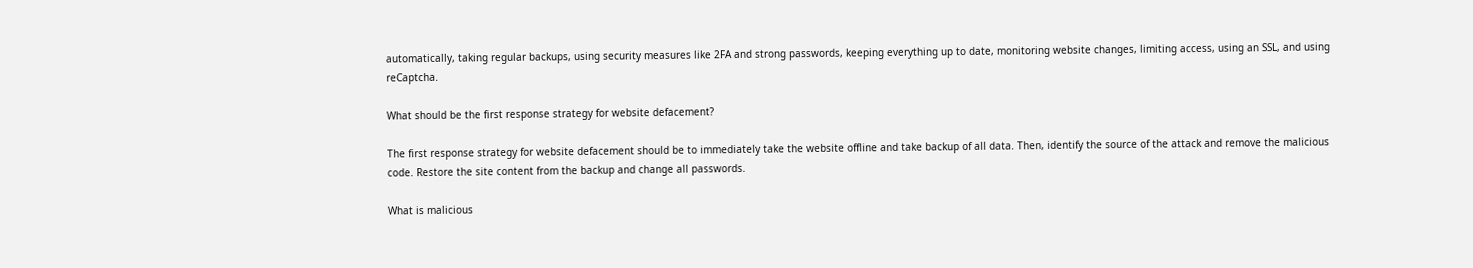automatically, taking regular backups, using security measures like 2FA and strong passwords, keeping everything up to date, monitoring website changes, limiting access, using an SSL, and using reCaptcha.

What should be the first response strategy for website defacement?

The first response strategy for website defacement should be to immediately take the website offline and take backup of all data. Then, identify the source of the attack and remove the malicious code. Restore the site content from the backup and change all passwords.

What is malicious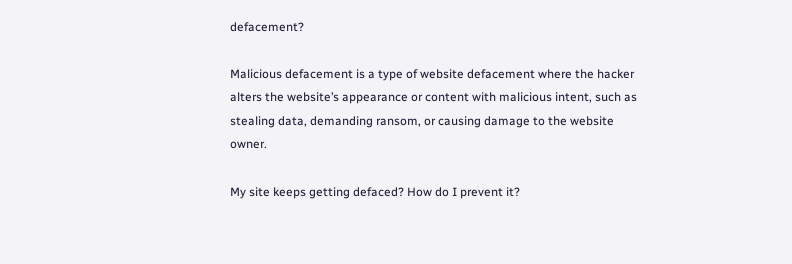defacement?

Malicious defacement is a type of website defacement where the hacker alters the website’s appearance or content with malicious intent, such as stealing data, demanding ransom, or causing damage to the website owner.

My site keeps getting defaced? How do I prevent it?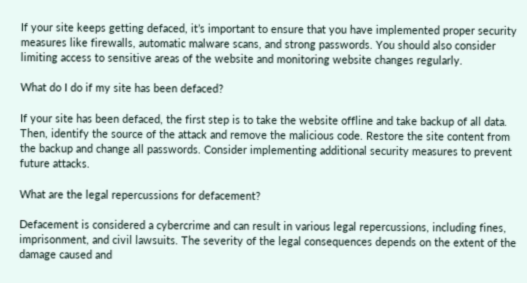If your site keeps getting defaced, it’s important to ensure that you have implemented proper security measures like firewalls, automatic malware scans, and strong passwords. You should also consider limiting access to sensitive areas of the website and monitoring website changes regularly.

What do I do if my site has been defaced?

If your site has been defaced, the first step is to take the website offline and take backup of all data. Then, identify the source of the attack and remove the malicious code. Restore the site content from the backup and change all passwords. Consider implementing additional security measures to prevent future attacks.

What are the legal repercussions for defacement?

Defacement is considered a cybercrime and can result in various legal repercussions, including fines, imprisonment, and civil lawsuits. The severity of the legal consequences depends on the extent of the damage caused and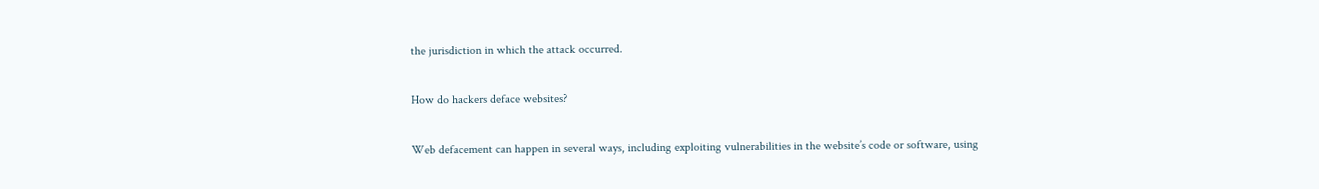the jurisdiction in which the attack occurred.

How do hackers deface websites?

Web defacement can happen in several ways, including exploiting vulnerabilities in the website’s code or software, using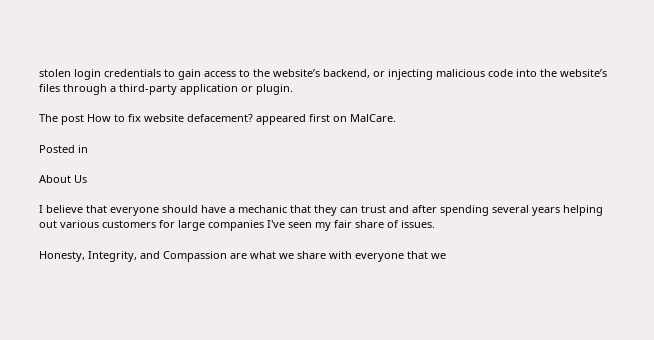stolen login credentials to gain access to the website’s backend, or injecting malicious code into the website’s files through a third-party application or plugin.

The post How to fix website defacement? appeared first on MalCare.

Posted in

About Us

I believe that everyone should have a mechanic that they can trust and after spending several years helping out various customers for large companies I've seen my fair share of issues.

Honesty, Integrity, and Compassion are what we share with everyone that we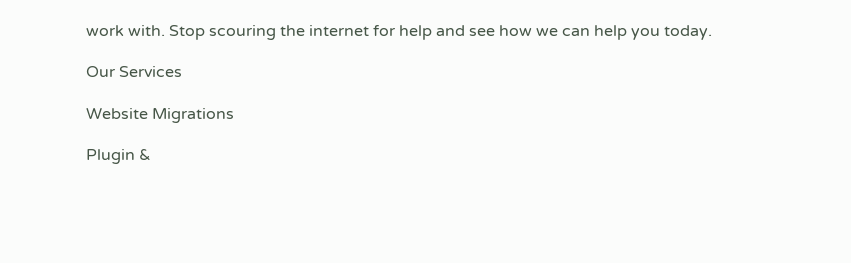work with. Stop scouring the internet for help and see how we can help you today.

Our Services

Website Migrations

Plugin &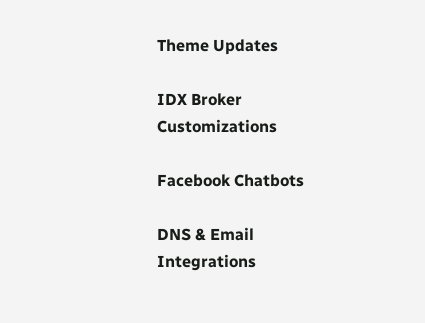Theme Updates

IDX Broker Customizations

Facebook Chatbots

DNS & Email Integrations